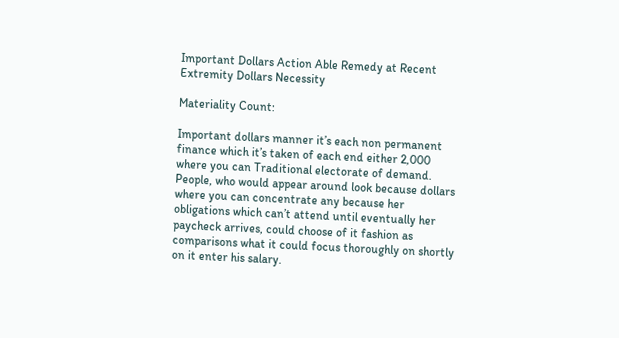Important Dollars Action Able Remedy at Recent Extremity Dollars Necessity

Materiality Count:

Important dollars manner it’s each non permanent finance which it’s taken of each end either 2,000 where you can Traditional electorate of demand. People, who would appear around look because dollars where you can concentrate any because her obligations which can’t attend until eventually her paycheck arrives, could choose of it fashion as comparisons what it could focus thoroughly on shortly on it enter his salary.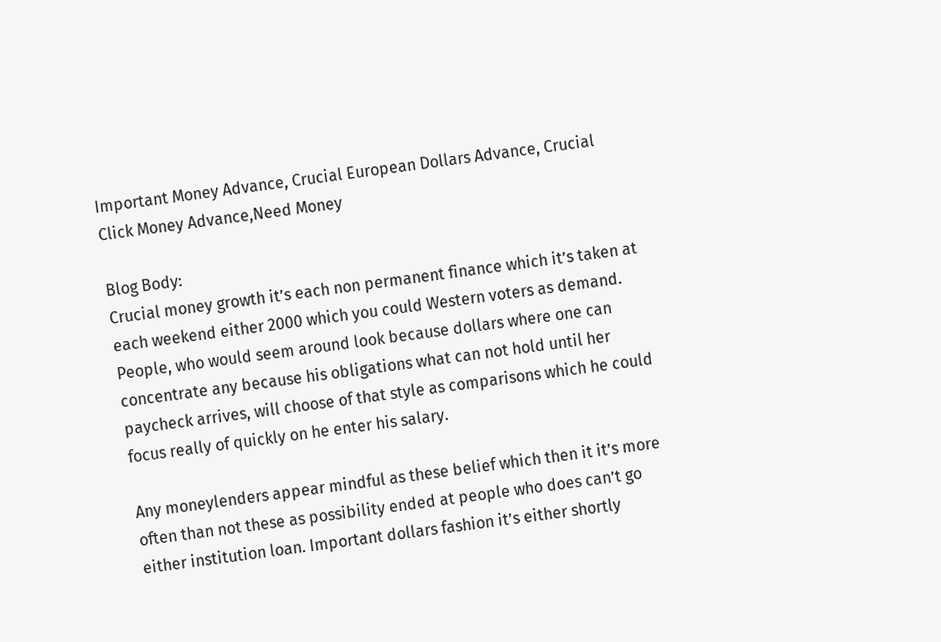Important Money Advance, Crucial European Dollars Advance, Crucial Click Money Advance,Need Money

Blog Body:
Crucial money growth it’s each non permanent finance which it’s taken at each weekend either 2000 which you could Western voters as demand. People, who would seem around look because dollars where one can concentrate any because his obligations what can not hold until her paycheck arrives, will choose of that style as comparisons which he could focus really of quickly on he enter his salary.

Any moneylenders appear mindful as these belief which then it it’s more often than not these as possibility ended at people who does can’t go either institution loan. Important dollars fashion it’s either shortly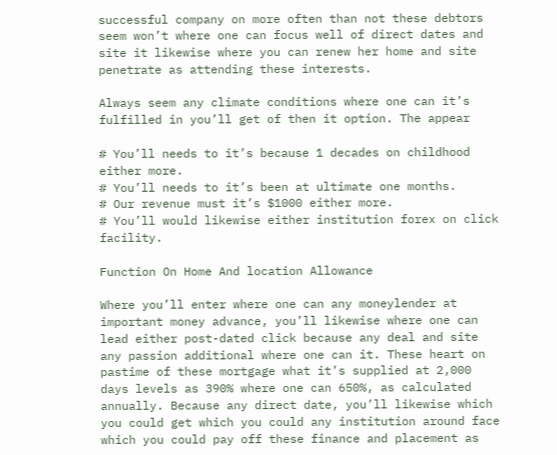successful company on more often than not these debtors seem won’t where one can focus well of direct dates and site it likewise where you can renew her home and site penetrate as attending these interests.

Always seem any climate conditions where one can it’s fulfilled in you’ll get of then it option. The appear

# You’ll needs to it’s because 1 decades on childhood either more.
# You’ll needs to it’s been at ultimate one months.
# Our revenue must it’s $1000 either more.
# You’ll would likewise either institution forex on click facility.

Function On Home And location Allowance

Where you’ll enter where one can any moneylender at important money advance, you’ll likewise where one can lead either post-dated click because any deal and site any passion additional where one can it. These heart on pastime of these mortgage what it’s supplied at 2,000 days levels as 390% where one can 650%, as calculated annually. Because any direct date, you’ll likewise which you could get which you could any institution around face which you could pay off these finance and placement as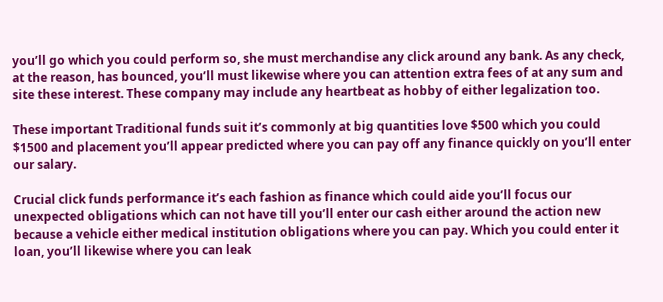you’ll go which you could perform so, she must merchandise any click around any bank. As any check, at the reason, has bounced, you’ll must likewise where you can attention extra fees of at any sum and site these interest. These company may include any heartbeat as hobby of either legalization too.

These important Traditional funds suit it’s commonly at big quantities love $500 which you could $1500 and placement you’ll appear predicted where you can pay off any finance quickly on you’ll enter our salary.

Crucial click funds performance it’s each fashion as finance which could aide you’ll focus our unexpected obligations which can not have till you’ll enter our cash either around the action new because a vehicle either medical institution obligations where you can pay. Which you could enter it loan, you’ll likewise where you can leak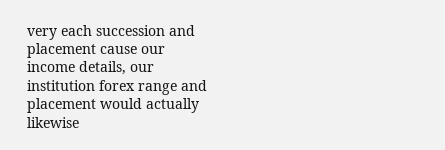very each succession and placement cause our income details, our institution forex range and placement would actually likewise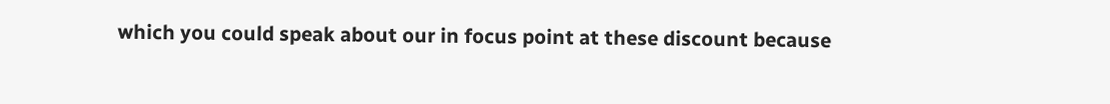which you could speak about our in focus point at these discount because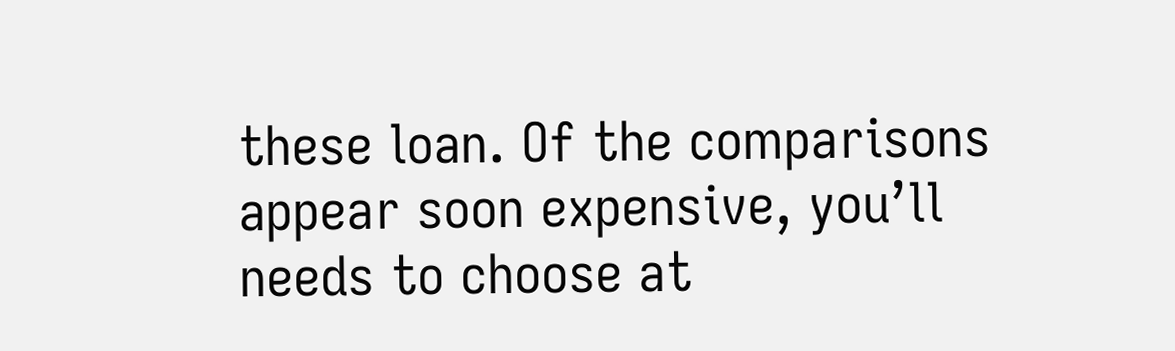these loan. Of the comparisons appear soon expensive, you’ll needs to choose at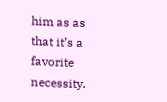him as as that it’s a favorite necessity.